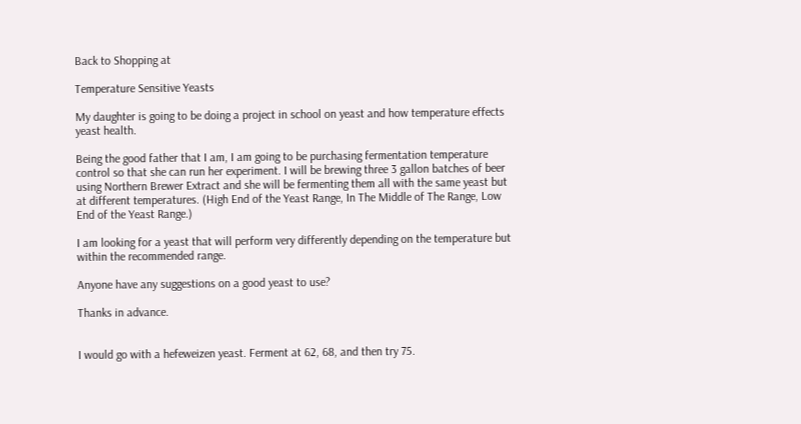Back to Shopping at

Temperature Sensitive Yeasts

My daughter is going to be doing a project in school on yeast and how temperature effects yeast health.

Being the good father that I am, I am going to be purchasing fermentation temperature control so that she can run her experiment. I will be brewing three 3 gallon batches of beer using Northern Brewer Extract and she will be fermenting them all with the same yeast but at different temperatures. (High End of the Yeast Range, In The Middle of The Range, Low End of the Yeast Range.)

I am looking for a yeast that will perform very differently depending on the temperature but within the recommended range.

Anyone have any suggestions on a good yeast to use?

Thanks in advance.


I would go with a hefeweizen yeast. Ferment at 62, 68, and then try 75.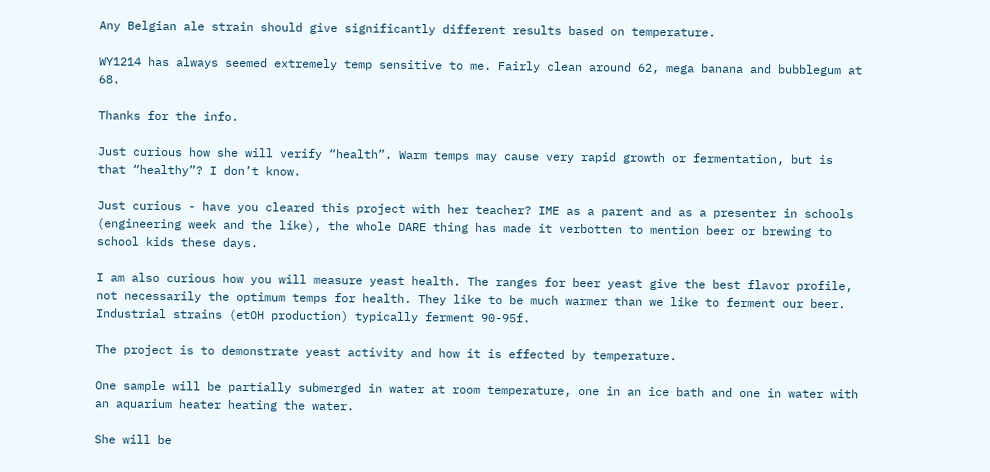Any Belgian ale strain should give significantly different results based on temperature.

WY1214 has always seemed extremely temp sensitive to me. Fairly clean around 62, mega banana and bubblegum at 68.

Thanks for the info.

Just curious how she will verify “health”. Warm temps may cause very rapid growth or fermentation, but is that “healthy”? I don’t know.

Just curious - have you cleared this project with her teacher? IME as a parent and as a presenter in schools (engineering week and the like), the whole DARE thing has made it verbotten to mention beer or brewing to school kids these days.

I am also curious how you will measure yeast health. The ranges for beer yeast give the best flavor profile, not necessarily the optimum temps for health. They like to be much warmer than we like to ferment our beer.
Industrial strains (etOH production) typically ferment 90-95f.

The project is to demonstrate yeast activity and how it is effected by temperature.

One sample will be partially submerged in water at room temperature, one in an ice bath and one in water with an aquarium heater heating the water.

She will be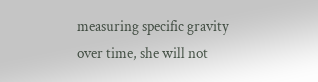measuring specific gravity over time, she will not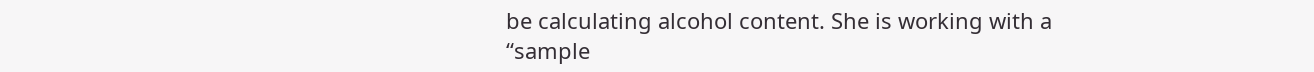be calculating alcohol content. She is working with a “sample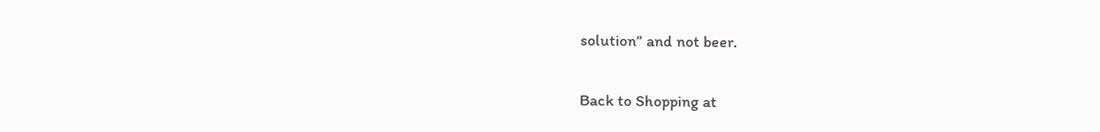solution” and not beer.

Back to Shopping at